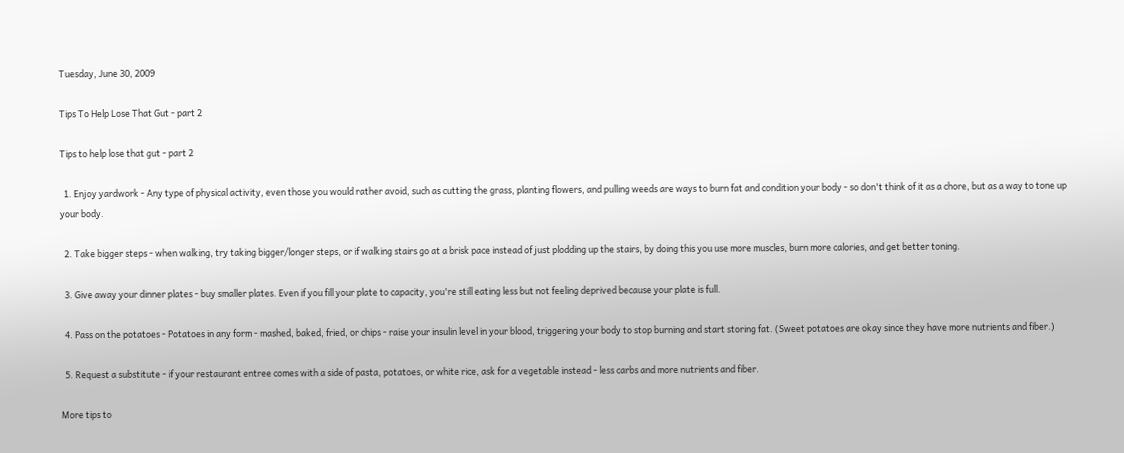Tuesday, June 30, 2009

Tips To Help Lose That Gut - part 2

Tips to help lose that gut - part 2

  1. Enjoy yardwork - Any type of physical activity, even those you would rather avoid, such as cutting the grass, planting flowers, and pulling weeds are ways to burn fat and condition your body - so don't think of it as a chore, but as a way to tone up your body.

  2. Take bigger steps - when walking, try taking bigger/longer steps, or if walking stairs go at a brisk pace instead of just plodding up the stairs, by doing this you use more muscles, burn more calories, and get better toning.

  3. Give away your dinner plates - buy smaller plates. Even if you fill your plate to capacity, you're still eating less but not feeling deprived because your plate is full.

  4. Pass on the potatoes - Potatoes in any form - mashed, baked, fried, or chips - raise your insulin level in your blood, triggering your body to stop burning and start storing fat. (Sweet potatoes are okay since they have more nutrients and fiber.)

  5. Request a substitute - if your restaurant entree comes with a side of pasta, potatoes, or white rice, ask for a vegetable instead - less carbs and more nutrients and fiber.

More tips to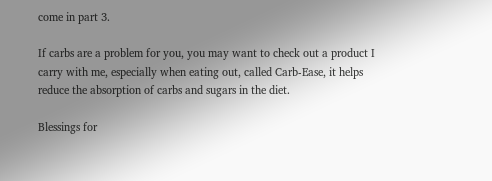come in part 3.

If carbs are a problem for you, you may want to check out a product I carry with me, especially when eating out, called Carb-Ease, it helps reduce the absorption of carbs and sugars in the diet.

Blessings for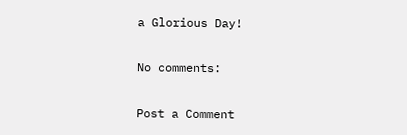a Glorious Day!

No comments:

Post a Comment